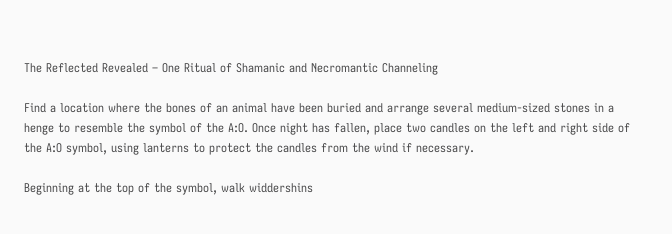The Reflected Revealed – One Ritual of Shamanic and Necromantic Channeling

Find a location where the bones of an animal have been buried and arrange several medium-sized stones in a henge to resemble the symbol of the A:O. Once night has fallen, place two candles on the left and right side of the A:O symbol, using lanterns to protect the candles from the wind if necessary.

Beginning at the top of the symbol, walk widdershins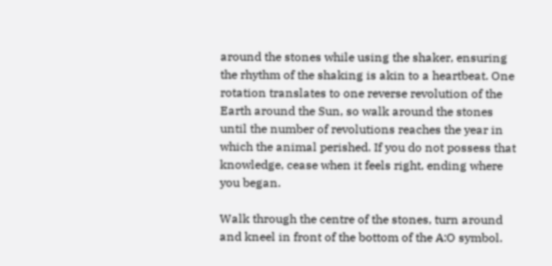around the stones while using the shaker, ensuring the rhythm of the shaking is akin to a heartbeat. One rotation translates to one reverse revolution of the Earth around the Sun, so walk around the stones until the number of revolutions reaches the year in which the animal perished. If you do not possess that knowledge, cease when it feels right, ending where you began.

Walk through the centre of the stones, turn around and kneel in front of the bottom of the A:O symbol.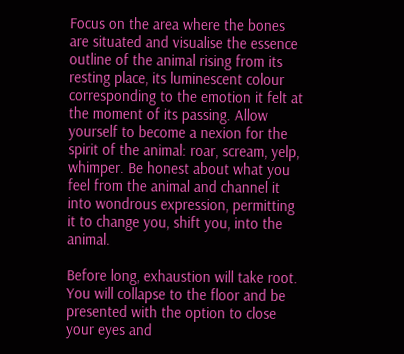Focus on the area where the bones are situated and visualise the essence outline of the animal rising from its resting place, its luminescent colour corresponding to the emotion it felt at the moment of its passing. Allow yourself to become a nexion for the spirit of the animal: roar, scream, yelp, whimper. Be honest about what you feel from the animal and channel it into wondrous expression, permitting it to change you, shift you, into the animal.

Before long, exhaustion will take root. You will collapse to the floor and be presented with the option to close your eyes and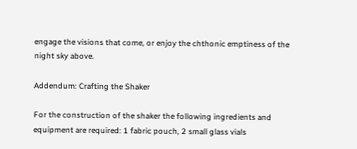engage the visions that come, or enjoy the chthonic emptiness of the night sky above.

Addendum: Crafting the Shaker

For the construction of the shaker the following ingredients and equipment are required: 1 fabric pouch, 2 small glass vials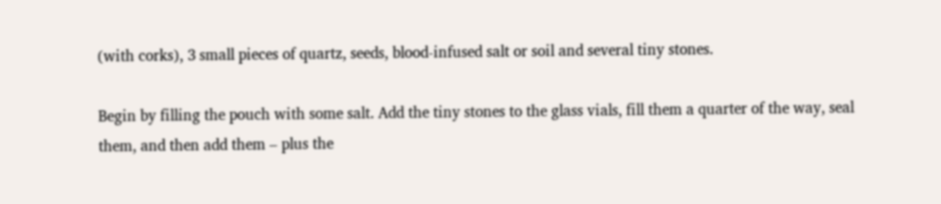(with corks), 3 small pieces of quartz, seeds, blood-infused salt or soil and several tiny stones.

Begin by filling the pouch with some salt. Add the tiny stones to the glass vials, fill them a quarter of the way, seal them, and then add them – plus the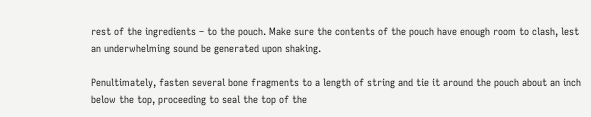rest of the ingredients – to the pouch. Make sure the contents of the pouch have enough room to clash, lest an underwhelming sound be generated upon shaking.

Penultimately, fasten several bone fragments to a length of string and tie it around the pouch about an inch below the top, proceeding to seal the top of the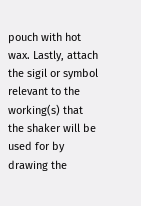pouch with hot wax. Lastly, attach the sigil or symbol relevant to the working(s) that the shaker will be used for by drawing the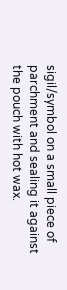sigil/symbol on a small piece of parchment and sealing it against the pouch with hot wax.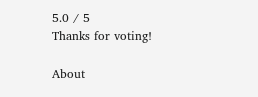5.0 / 5
Thanks for voting!

About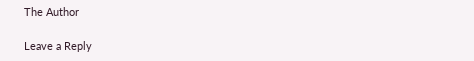The Author

Leave a Reply